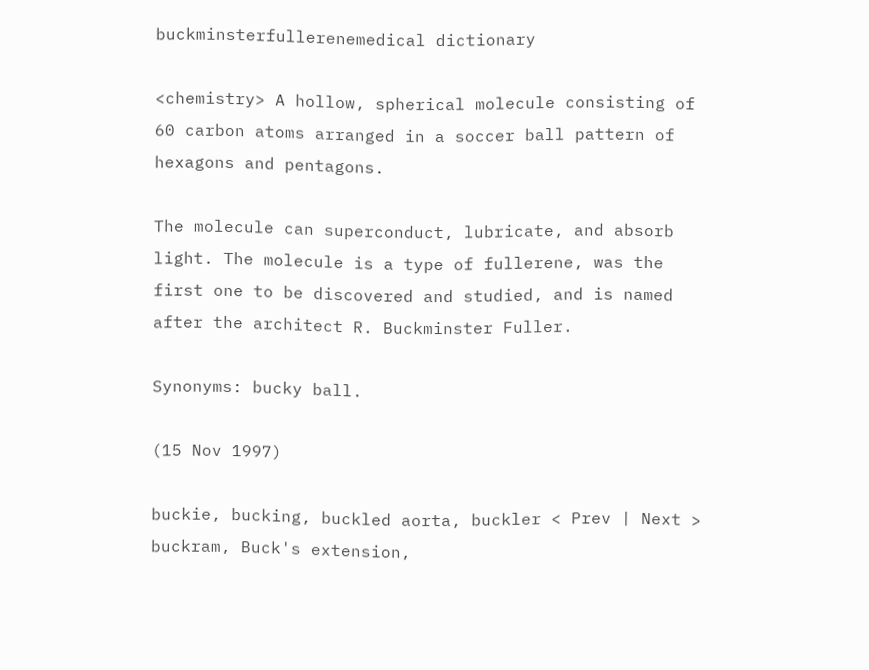buckminsterfullerenemedical dictionary

<chemistry> A hollow, spherical molecule consisting of 60 carbon atoms arranged in a soccer ball pattern of hexagons and pentagons.

The molecule can superconduct, lubricate, and absorb light. The molecule is a type of fullerene, was the first one to be discovered and studied, and is named after the architect R. Buckminster Fuller.

Synonyms: bucky ball.

(15 Nov 1997)

buckie, bucking, buckled aorta, buckler < Prev | Next > buckram, Buck's extension,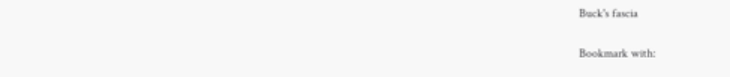Buck's fascia

Bookmark with: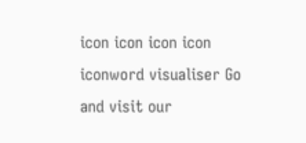icon icon icon icon iconword visualiser Go and visit our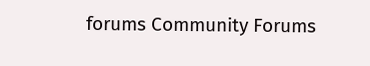forums Community Forums